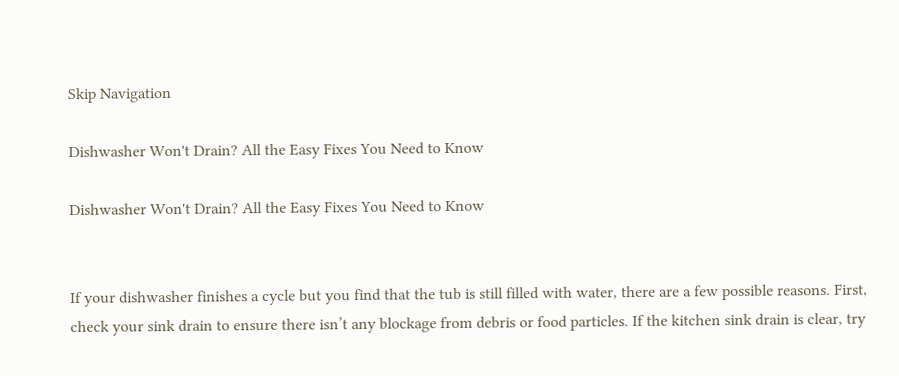Skip Navigation

Dishwasher Won't Drain? All the Easy Fixes You Need to Know

Dishwasher Won't Drain? All the Easy Fixes You Need to Know


If your dishwasher finishes a cycle but you find that the tub is still filled with water, there are a few possible reasons. First, check your sink drain to ensure there isn’t any blockage from debris or food particles. If the kitchen sink drain is clear, try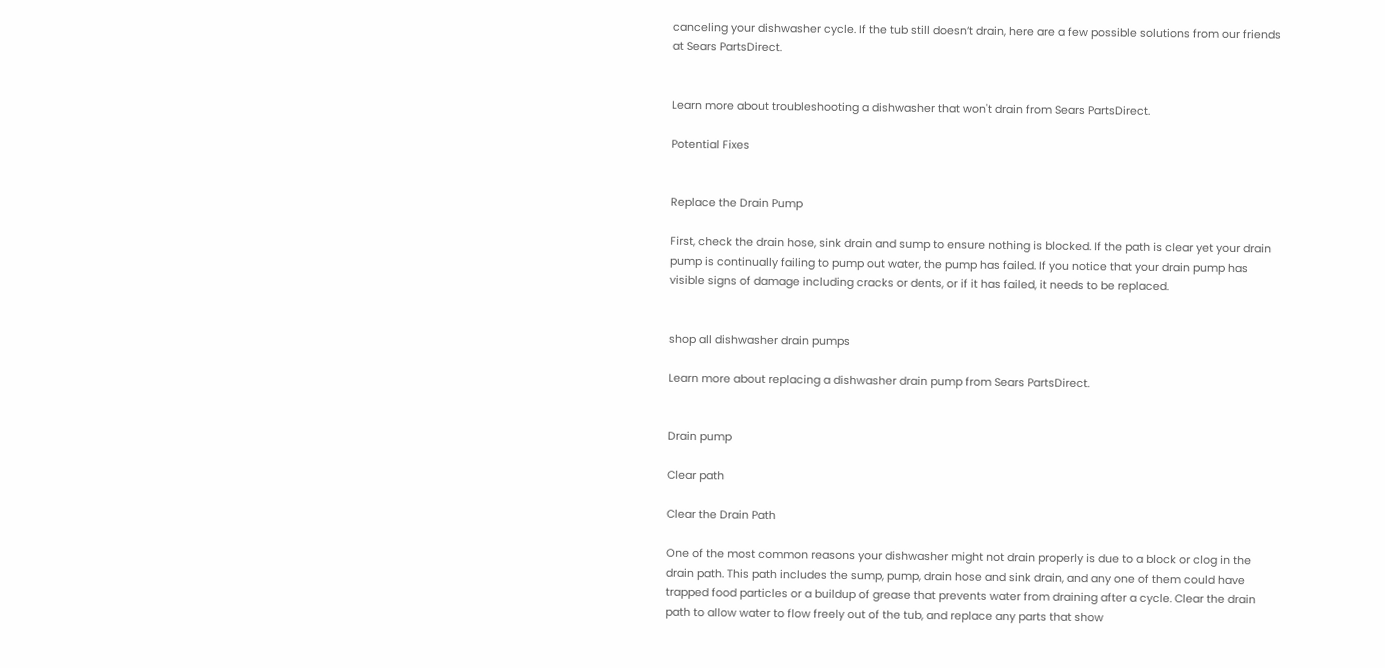canceling your dishwasher cycle. If the tub still doesn’t drain, here are a few possible solutions from our friends at Sears PartsDirect.


Learn more about troubleshooting a dishwasher that won't drain from Sears PartsDirect.

Potential Fixes


Replace the Drain Pump

First, check the drain hose, sink drain and sump to ensure nothing is blocked. If the path is clear yet your drain pump is continually failing to pump out water, the pump has failed. If you notice that your drain pump has visible signs of damage including cracks or dents, or if it has failed, it needs to be replaced.


shop all dishwasher drain pumps

Learn more about replacing a dishwasher drain pump from Sears PartsDirect.


Drain pump

Clear path

Clear the Drain Path

One of the most common reasons your dishwasher might not drain properly is due to a block or clog in the drain path. This path includes the sump, pump, drain hose and sink drain, and any one of them could have trapped food particles or a buildup of grease that prevents water from draining after a cycle. Clear the drain path to allow water to flow freely out of the tub, and replace any parts that show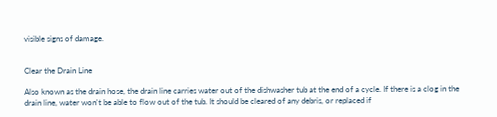visible signs of damage.


Clear the Drain Line

Also known as the drain hose, the drain line carries water out of the dishwasher tub at the end of a cycle. If there is a clog in the drain line, water won't be able to flow out of the tub. It should be cleared of any debris, or replaced if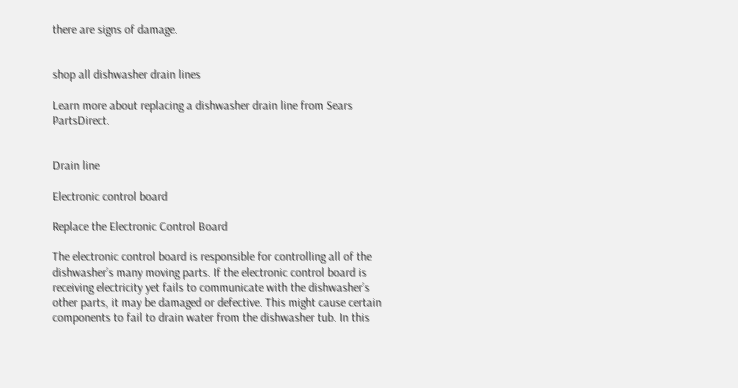there are signs of damage.


shop all dishwasher drain lines

Learn more about replacing a dishwasher drain line from Sears PartsDirect.


Drain line

Electronic control board

Replace the Electronic Control Board

The electronic control board is responsible for controlling all of the dishwasher’s many moving parts. If the electronic control board is receiving electricity yet fails to communicate with the dishwasher’s other parts, it may be damaged or defective. This might cause certain components to fail to drain water from the dishwasher tub. In this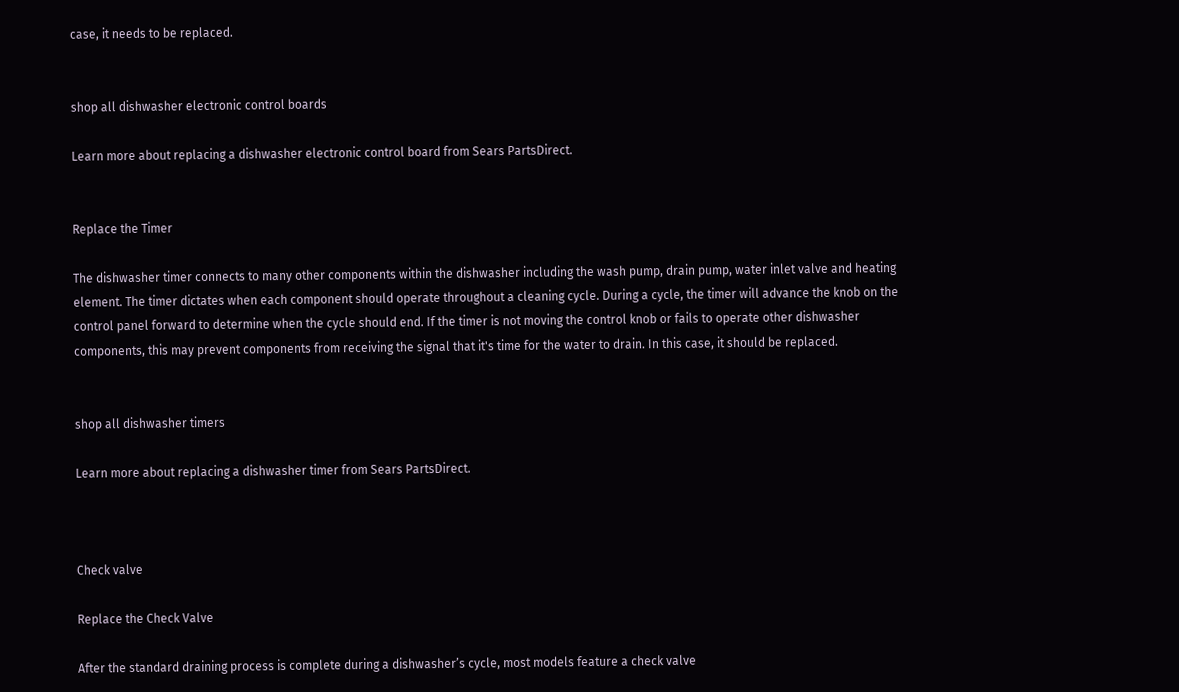case, it needs to be replaced.


shop all dishwasher electronic control boards

Learn more about replacing a dishwasher electronic control board from Sears PartsDirect.


Replace the Timer

The dishwasher timer connects to many other components within the dishwasher including the wash pump, drain pump, water inlet valve and heating element. The timer dictates when each component should operate throughout a cleaning cycle. During a cycle, the timer will advance the knob on the control panel forward to determine when the cycle should end. If the timer is not moving the control knob or fails to operate other dishwasher components, this may prevent components from receiving the signal that it's time for the water to drain. In this case, it should be replaced.


shop all dishwasher timers

Learn more about replacing a dishwasher timer from Sears PartsDirect.



Check valve

Replace the Check Valve

After the standard draining process is complete during a dishwasher’s cycle, most models feature a check valve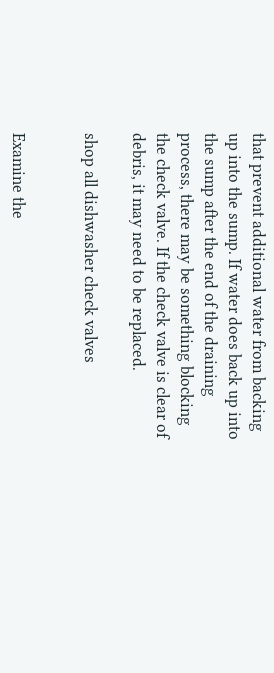that prevent additional water from backing up into the sump. If water does back up into the sump after the end of the draining process, there may be something blocking the check valve. If the check valve is clear of debris, it may need to be replaced.

shop all dishwasher check valves


Examine the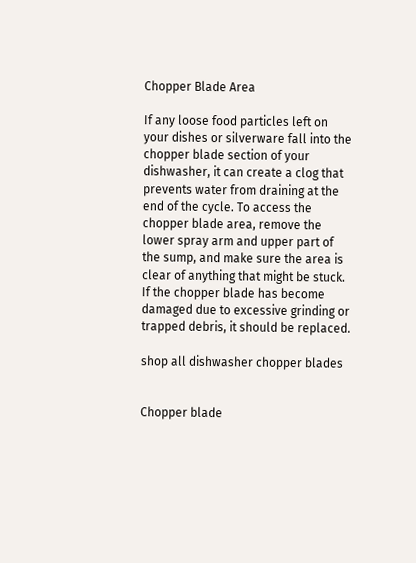Chopper Blade Area

If any loose food particles left on your dishes or silverware fall into the chopper blade section of your dishwasher, it can create a clog that prevents water from draining at the end of the cycle. To access the chopper blade area, remove the lower spray arm and upper part of the sump, and make sure the area is clear of anything that might be stuck. If the chopper blade has become damaged due to excessive grinding or trapped debris, it should be replaced.

shop all dishwasher chopper blades


Chopper blade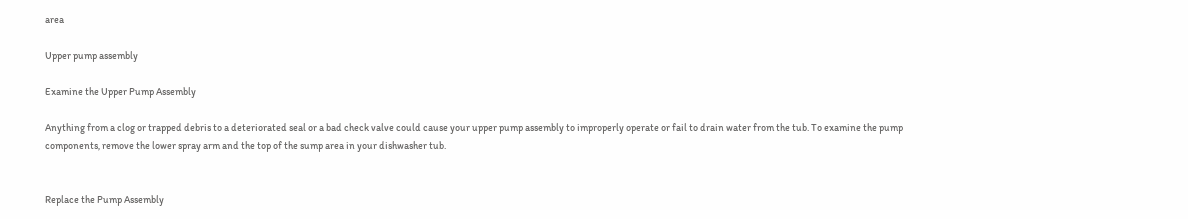area

Upper pump assembly

Examine the Upper Pump Assembly

Anything from a clog or trapped debris to a deteriorated seal or a bad check valve could cause your upper pump assembly to improperly operate or fail to drain water from the tub. To examine the pump components, remove the lower spray arm and the top of the sump area in your dishwasher tub.


Replace the Pump Assembly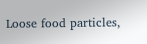Loose food particles,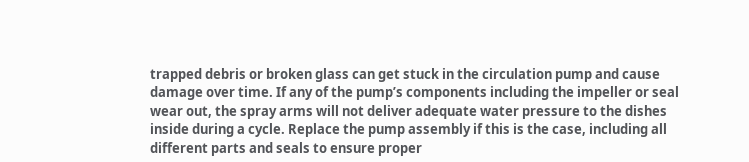trapped debris or broken glass can get stuck in the circulation pump and cause damage over time. If any of the pump’s components including the impeller or seal wear out, the spray arms will not deliver adequate water pressure to the dishes inside during a cycle. Replace the pump assembly if this is the case, including all different parts and seals to ensure proper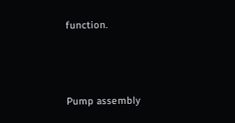function.



Pump assembly